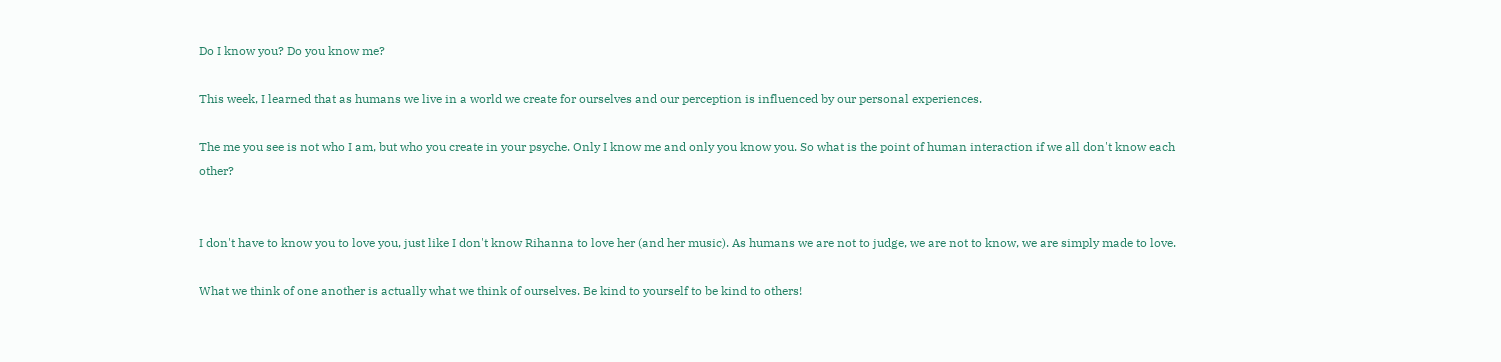Do I know you? Do you know me?

This week, I learned that as humans we live in a world we create for ourselves and our perception is influenced by our personal experiences.

The me you see is not who I am, but who you create in your psyche. Only I know me and only you know you. So what is the point of human interaction if we all don't know each other?


I don't have to know you to love you, just like I don't know Rihanna to love her (and her music). As humans we are not to judge, we are not to know, we are simply made to love.

What we think of one another is actually what we think of ourselves. Be kind to yourself to be kind to others!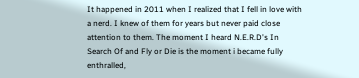It happened in 2011 when I realized that I fell in love with a nerd. I knew of them for years but never paid close attention to them. The moment I heard N.E.R.D's In Search Of and Fly or Die is the moment i became fully enthralled,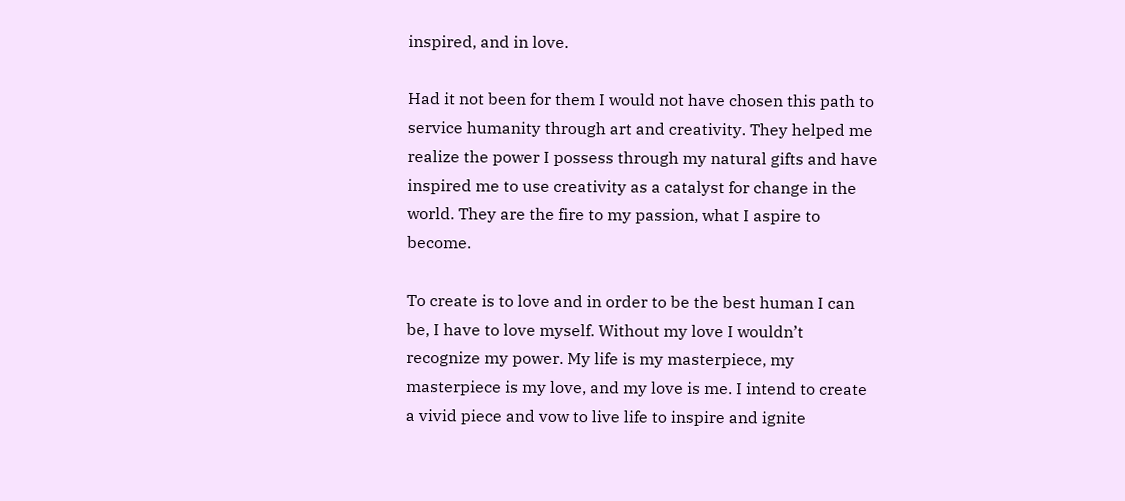inspired, and in love.

Had it not been for them I would not have chosen this path to service humanity through art and creativity. They helped me realize the power I possess through my natural gifts and have inspired me to use creativity as a catalyst for change in the world. They are the fire to my passion, what I aspire to become.

To create is to love and in order to be the best human I can be, I have to love myself. Without my love I wouldn’t recognize my power. My life is my masterpiece, my masterpiece is my love, and my love is me. I intend to create a vivid piece and vow to live life to inspire and ignite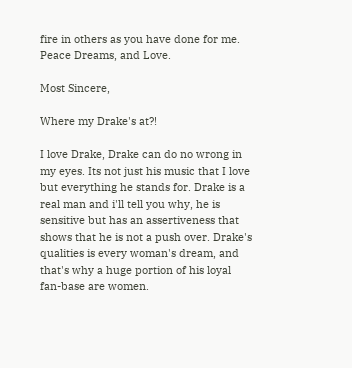fire in others as you have done for me. Peace Dreams, and Love.

Most Sincere,

Where my Drake's at?!

I love Drake, Drake can do no wrong in my eyes. Its not just his music that I love but everything he stands for. Drake is a real man and i'll tell you why, he is sensitive but has an assertiveness that shows that he is not a push over. Drake's qualities is every woman's dream, and that's why a huge portion of his loyal fan-base are women.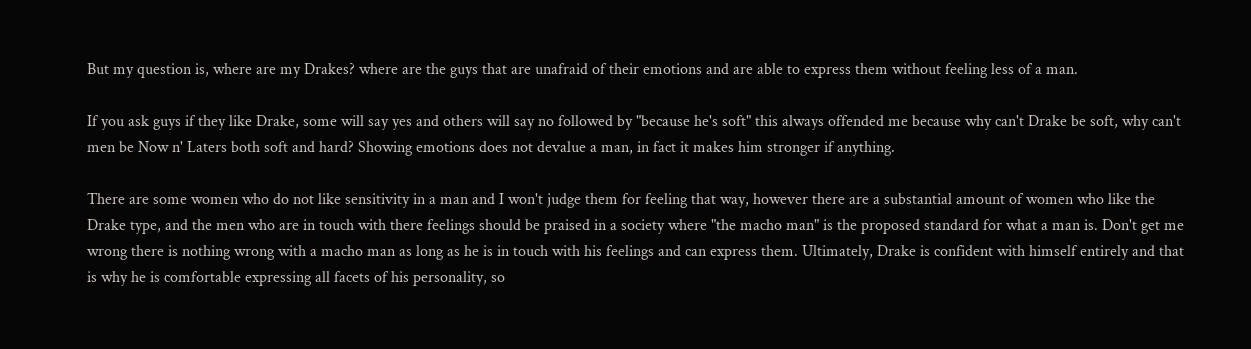But my question is, where are my Drakes? where are the guys that are unafraid of their emotions and are able to express them without feeling less of a man.

If you ask guys if they like Drake, some will say yes and others will say no followed by "because he's soft" this always offended me because why can't Drake be soft, why can't men be Now n' Laters both soft and hard? Showing emotions does not devalue a man, in fact it makes him stronger if anything.

There are some women who do not like sensitivity in a man and I won't judge them for feeling that way, however there are a substantial amount of women who like the Drake type, and the men who are in touch with there feelings should be praised in a society where "the macho man" is the proposed standard for what a man is. Don't get me wrong there is nothing wrong with a macho man as long as he is in touch with his feelings and can express them. Ultimately, Drake is confident with himself entirely and that is why he is comfortable expressing all facets of his personality, so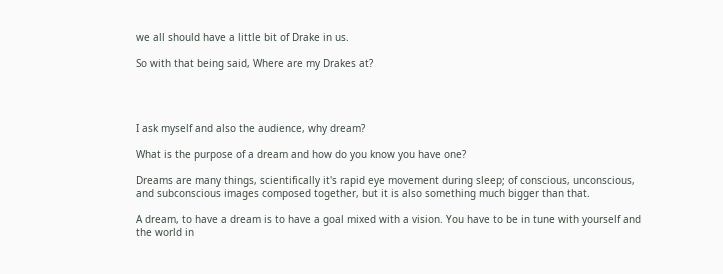we all should have a little bit of Drake in us.

So with that being said, Where are my Drakes at?




I ask myself and also the audience, why dream?

What is the purpose of a dream and how do you know you have one?

Dreams are many things, scientifically it's rapid eye movement during sleep; of conscious, unconscious, and subconscious images composed together, but it is also something much bigger than that.

A dream, to have a dream is to have a goal mixed with a vision. You have to be in tune with yourself and the world in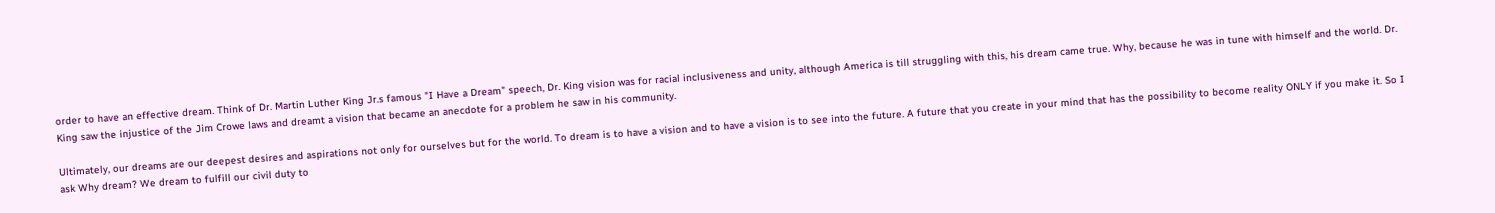order to have an effective dream. Think of Dr. Martin Luther King Jr.s famous "I Have a Dream" speech, Dr. King vision was for racial inclusiveness and unity, although America is till struggling with this, his dream came true. Why, because he was in tune with himself and the world. Dr. King saw the injustice of the Jim Crowe laws and dreamt a vision that became an anecdote for a problem he saw in his community.

Ultimately, our dreams are our deepest desires and aspirations not only for ourselves but for the world. To dream is to have a vision and to have a vision is to see into the future. A future that you create in your mind that has the possibility to become reality ONLY if you make it. So I ask Why dream? We dream to fulfill our civil duty to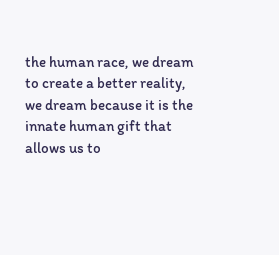the human race, we dream to create a better reality, we dream because it is the innate human gift that allows us to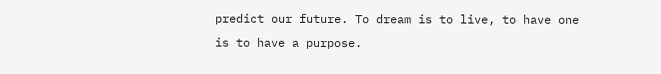predict our future. To dream is to live, to have one is to have a purpose.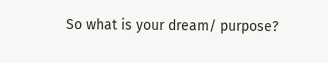So what is your dream/ purpose?